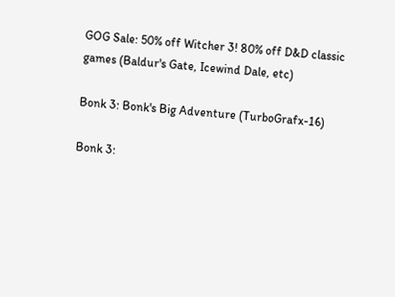GOG Sale: 50% off Witcher 3! 80% off D&D classic games (Baldur's Gate, Icewind Dale, etc)

Bonk 3: Bonk's Big Adventure (TurboGrafx-16)

Bonk 3: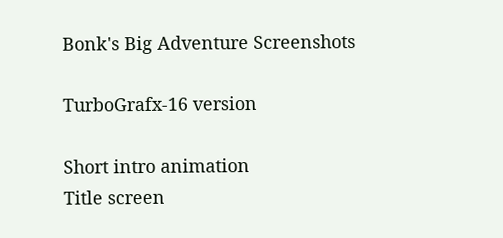Bonk's Big Adventure Screenshots

TurboGrafx-16 version

Short intro animation
Title screen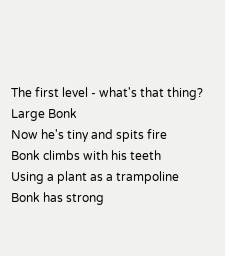The first level - what's that thing?
Large Bonk
Now he's tiny and spits fire
Bonk climbs with his teeth
Using a plant as a trampoline
Bonk has strong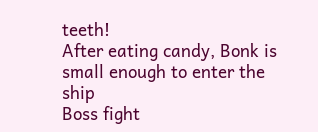teeth!
After eating candy, Bonk is small enough to enter the ship
Boss fight